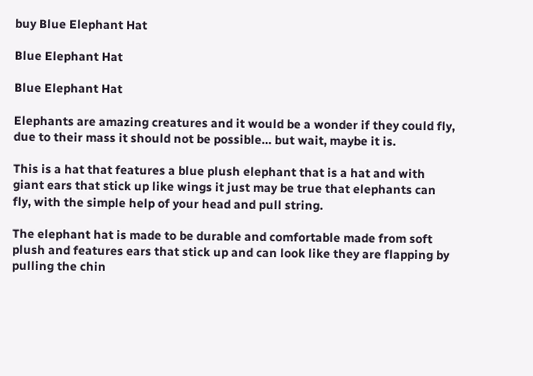buy Blue Elephant Hat

Blue Elephant Hat

Blue Elephant Hat

Elephants are amazing creatures and it would be a wonder if they could fly, due to their mass it should not be possible… but wait, maybe it is.

This is a hat that features a blue plush elephant that is a hat and with giant ears that stick up like wings it just may be true that elephants can fly, with the simple help of your head and pull string.

The elephant hat is made to be durable and comfortable made from soft plush and features ears that stick up and can look like they are flapping by pulling the chin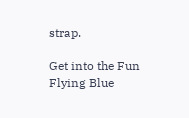strap.

Get into the Fun Flying Blue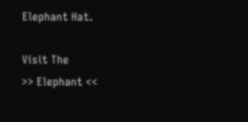Elephant Hat.

Visit The
>> Elephant <<